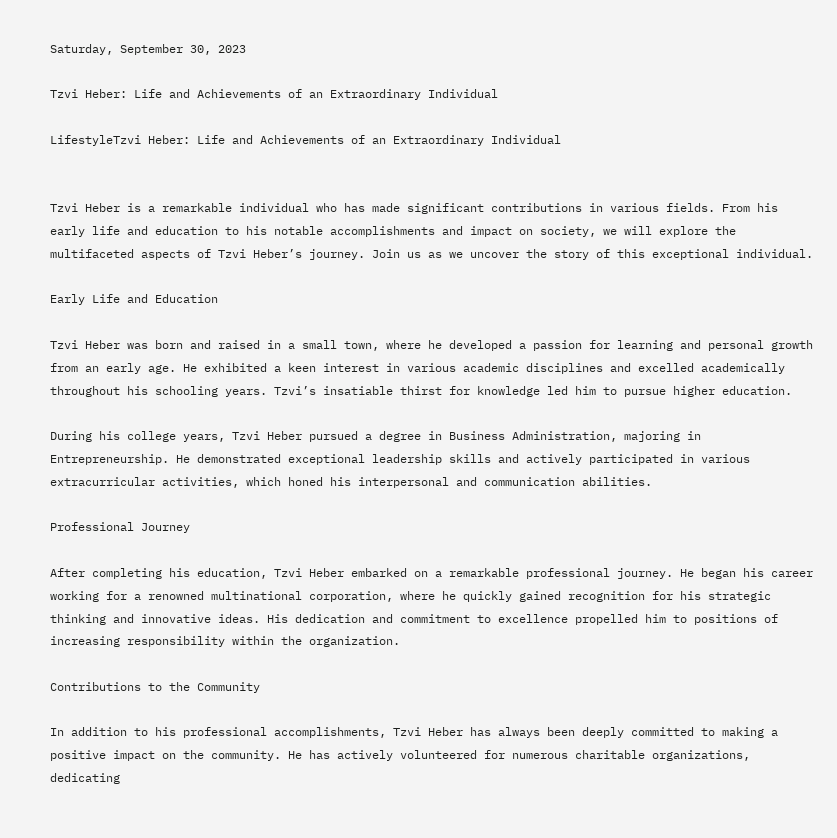Saturday, September 30, 2023

Tzvi Heber: Life and Achievements of an Extraordinary Individual

LifestyleTzvi Heber: Life and Achievements of an Extraordinary Individual


Tzvi Heber is a remarkable individual who has made significant contributions in various fields. From his early life and education to his notable accomplishments and impact on society, we will explore the multifaceted aspects of Tzvi Heber’s journey. Join us as we uncover the story of this exceptional individual.

Early Life and Education

Tzvi Heber was born and raised in a small town, where he developed a passion for learning and personal growth from an early age. He exhibited a keen interest in various academic disciplines and excelled academically throughout his schooling years. Tzvi’s insatiable thirst for knowledge led him to pursue higher education.

During his college years, Tzvi Heber pursued a degree in Business Administration, majoring in Entrepreneurship. He demonstrated exceptional leadership skills and actively participated in various extracurricular activities, which honed his interpersonal and communication abilities.

Professional Journey

After completing his education, Tzvi Heber embarked on a remarkable professional journey. He began his career working for a renowned multinational corporation, where he quickly gained recognition for his strategic thinking and innovative ideas. His dedication and commitment to excellence propelled him to positions of increasing responsibility within the organization.

Contributions to the Community

In addition to his professional accomplishments, Tzvi Heber has always been deeply committed to making a positive impact on the community. He has actively volunteered for numerous charitable organizations, dedicating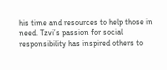his time and resources to help those in need. Tzvi’s passion for social responsibility has inspired others to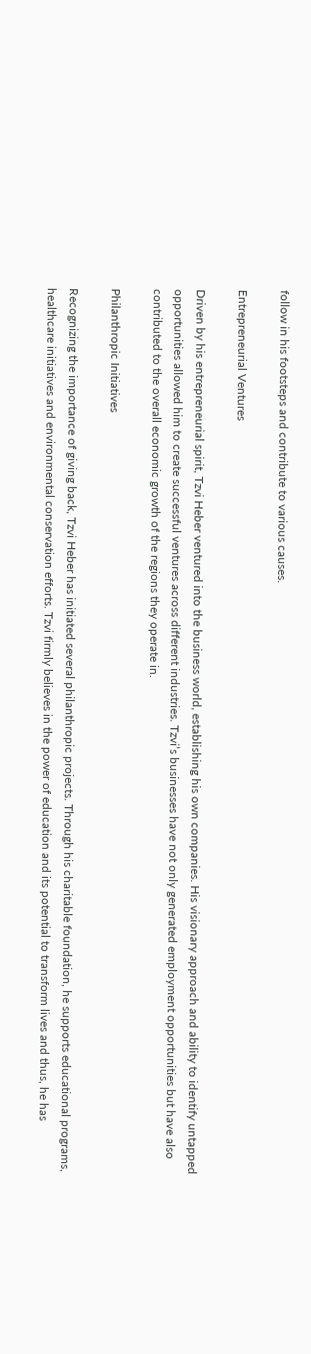follow in his footsteps and contribute to various causes.

Entrepreneurial Ventures

Driven by his entrepreneurial spirit, Tzvi Heber ventured into the business world, establishing his own companies. His visionary approach and ability to identify untapped opportunities allowed him to create successful ventures across different industries. Tzvi’s businesses have not only generated employment opportunities but have also contributed to the overall economic growth of the regions they operate in.

Philanthropic Initiatives

Recognizing the importance of giving back, Tzvi Heber has initiated several philanthropic projects. Through his charitable foundation, he supports educational programs, healthcare initiatives and environmental conservation efforts. Tzvi firmly believes in the power of education and its potential to transform lives and thus, he has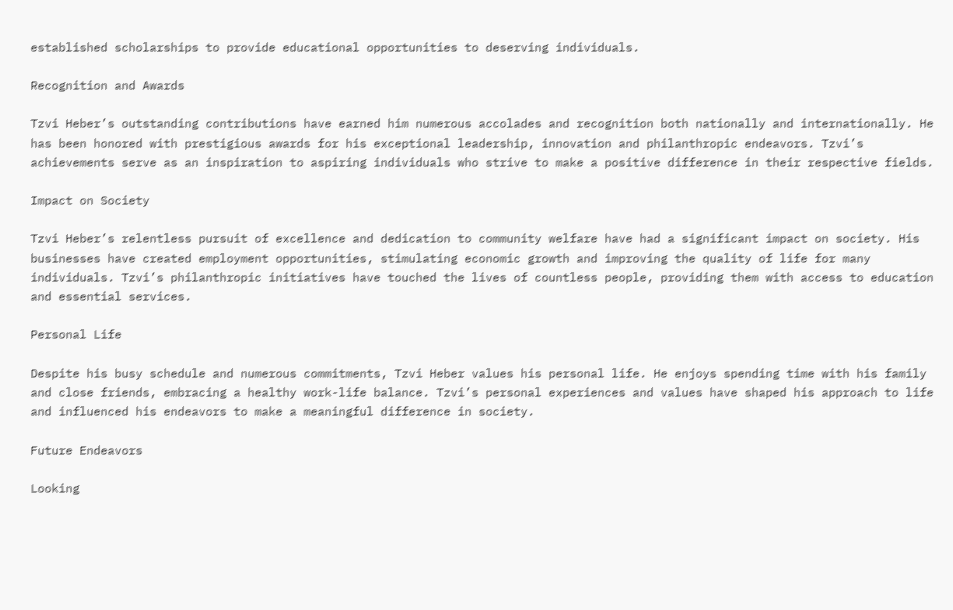established scholarships to provide educational opportunities to deserving individuals.

Recognition and Awards

Tzvi Heber’s outstanding contributions have earned him numerous accolades and recognition both nationally and internationally. He has been honored with prestigious awards for his exceptional leadership, innovation and philanthropic endeavors. Tzvi’s achievements serve as an inspiration to aspiring individuals who strive to make a positive difference in their respective fields.

Impact on Society

Tzvi Heber’s relentless pursuit of excellence and dedication to community welfare have had a significant impact on society. His businesses have created employment opportunities, stimulating economic growth and improving the quality of life for many individuals. Tzvi’s philanthropic initiatives have touched the lives of countless people, providing them with access to education and essential services.

Personal Life

Despite his busy schedule and numerous commitments, Tzvi Heber values his personal life. He enjoys spending time with his family and close friends, embracing a healthy work-life balance. Tzvi’s personal experiences and values have shaped his approach to life and influenced his endeavors to make a meaningful difference in society.

Future Endeavors

Looking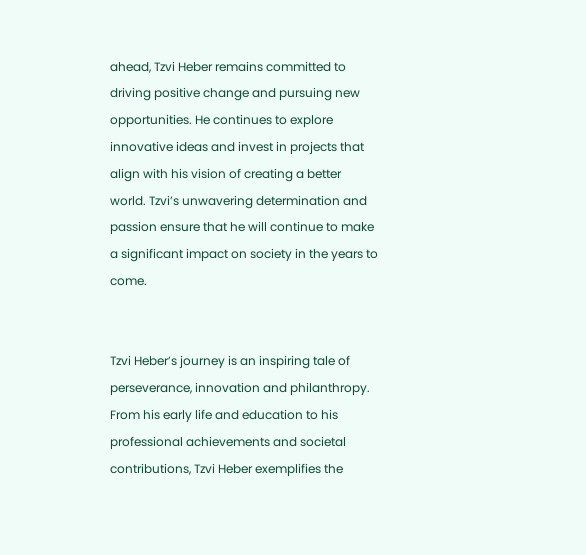ahead, Tzvi Heber remains committed to driving positive change and pursuing new opportunities. He continues to explore innovative ideas and invest in projects that align with his vision of creating a better world. Tzvi’s unwavering determination and passion ensure that he will continue to make a significant impact on society in the years to come.


Tzvi Heber’s journey is an inspiring tale of perseverance, innovation and philanthropy. From his early life and education to his professional achievements and societal contributions, Tzvi Heber exemplifies the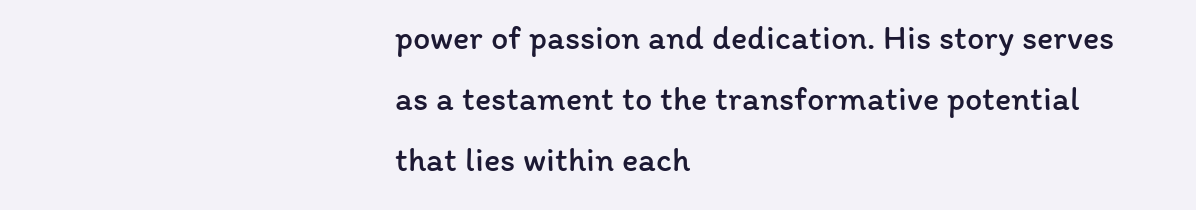power of passion and dedication. His story serves as a testament to the transformative potential that lies within each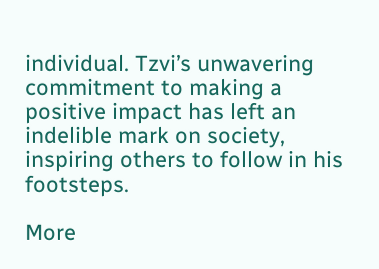individual. Tzvi’s unwavering commitment to making a positive impact has left an indelible mark on society, inspiring others to follow in his footsteps.

More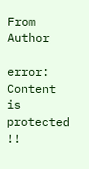From Author

error: Content is protected !!